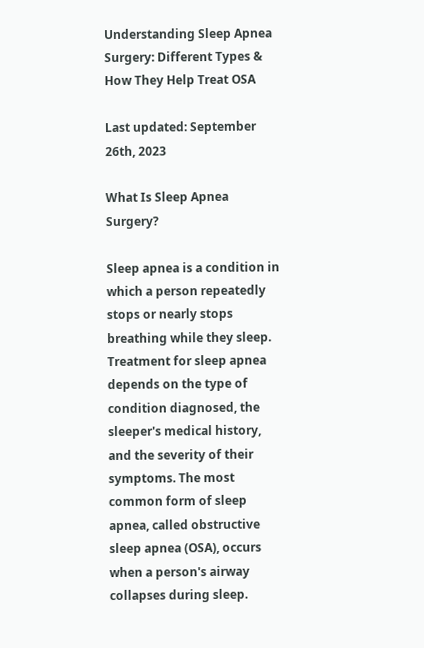Understanding Sleep Apnea Surgery: Different Types & How They Help Treat OSA

Last updated: September 26th, 2023

What Is Sleep Apnea Surgery?

Sleep apnea is a condition in which a person repeatedly stops or nearly stops breathing while they sleep. Treatment for sleep apnea depends on the type of condition diagnosed, the sleeper's medical history, and the severity of their symptoms. The most common form of sleep apnea, called obstructive sleep apnea (OSA), occurs when a person's airway collapses during sleep.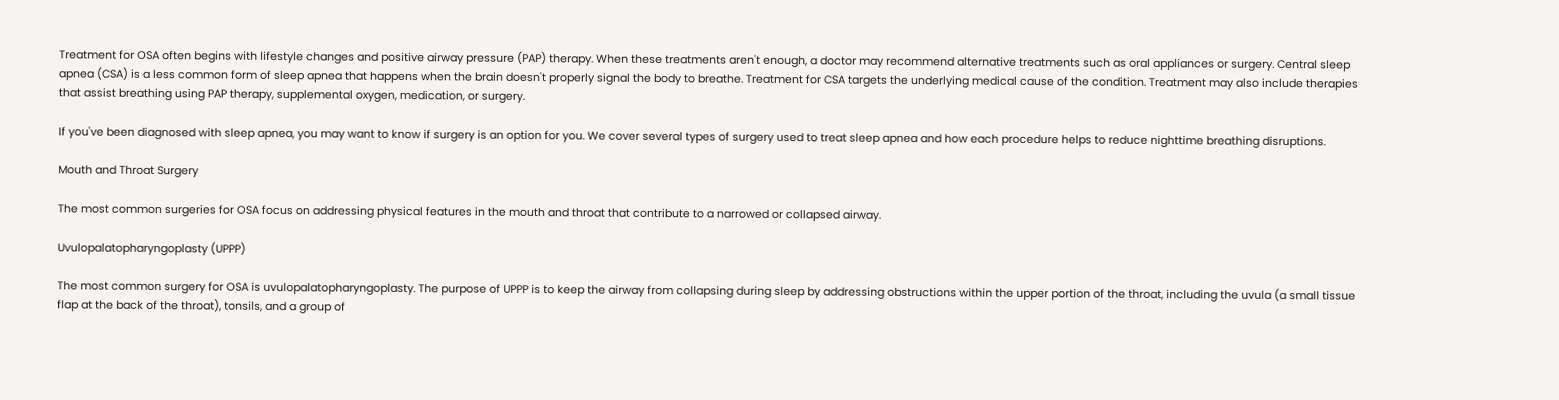Treatment for OSA often begins with lifestyle changes and positive airway pressure (PAP) therapy. When these treatments aren't enough, a doctor may recommend alternative treatments such as oral appliances or surgery. Central sleep apnea (CSA) is a less common form of sleep apnea that happens when the brain doesn't properly signal the body to breathe. Treatment for CSA targets the underlying medical cause of the condition. Treatment may also include therapies that assist breathing using PAP therapy, supplemental oxygen, medication, or surgery.

If you've been diagnosed with sleep apnea, you may want to know if surgery is an option for you. We cover several types of surgery used to treat sleep apnea and how each procedure helps to reduce nighttime breathing disruptions.

Mouth and Throat Surgery

The most common surgeries for OSA focus on addressing physical features in the mouth and throat that contribute to a narrowed or collapsed airway.

Uvulopalatopharyngoplasty (UPPP)

The most common surgery for OSA is uvulopalatopharyngoplasty. The purpose of UPPP is to keep the airway from collapsing during sleep by addressing obstructions within the upper portion of the throat, including the uvula (a small tissue flap at the back of the throat), tonsils, and a group of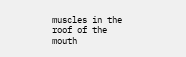muscles in the roof of the mouth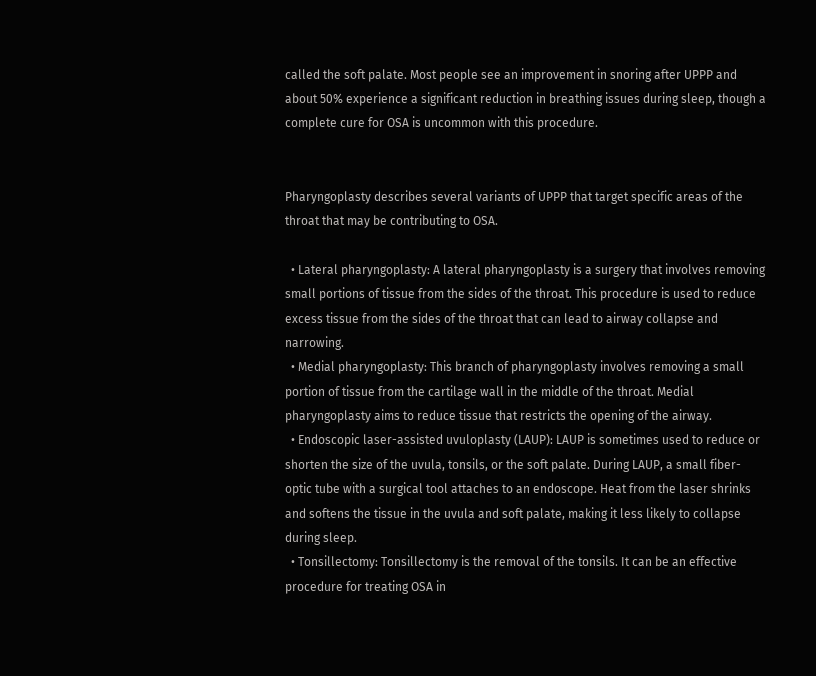called the soft palate. Most people see an improvement in snoring after UPPP and about 50% experience a significant reduction in breathing issues during sleep, though a complete cure for OSA is uncommon with this procedure.


Pharyngoplasty describes several variants of UPPP that target specific areas of the throat that may be contributing to OSA.

  • Lateral pharyngoplasty: A lateral pharyngoplasty is a surgery that involves removing small portions of tissue from the sides of the throat. This procedure is used to reduce excess tissue from the sides of the throat that can lead to airway collapse and narrowing.
  • Medial pharyngoplasty: This branch of pharyngoplasty involves removing a small portion of tissue from the cartilage wall in the middle of the throat. Medial pharyngoplasty aims to reduce tissue that restricts the opening of the airway.
  • Endoscopic laser-assisted uvuloplasty (LAUP): LAUP is sometimes used to reduce or shorten the size of the uvula, tonsils, or the soft palate. During LAUP, a small fiber-optic tube with a surgical tool attaches to an endoscope. Heat from the laser shrinks and softens the tissue in the uvula and soft palate, making it less likely to collapse during sleep.
  • Tonsillectomy: Tonsillectomy is the removal of the tonsils. It can be an effective procedure for treating OSA in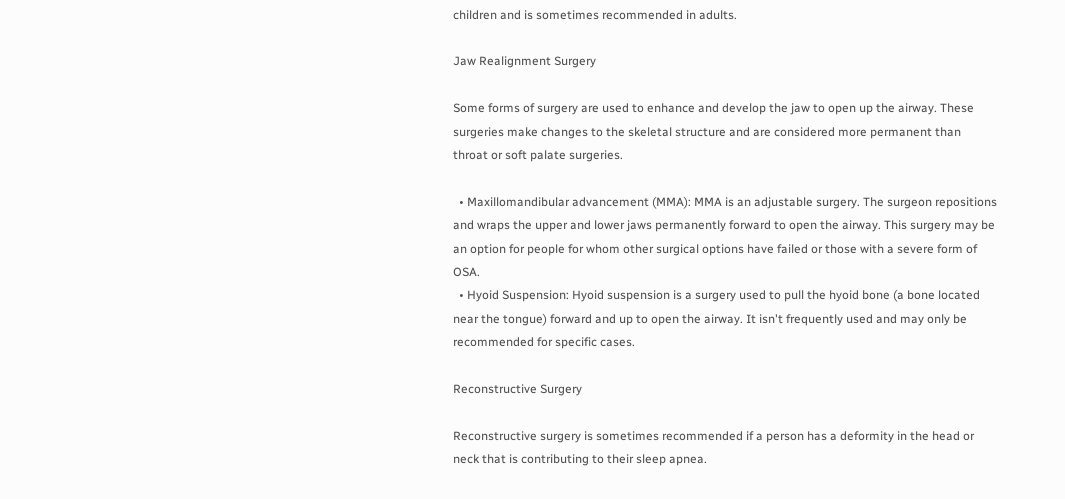children and is sometimes recommended in adults.

Jaw Realignment Surgery

Some forms of surgery are used to enhance and develop the jaw to open up the airway. These surgeries make changes to the skeletal structure and are considered more permanent than throat or soft palate surgeries.

  • Maxillomandibular advancement (MMA): MMA is an adjustable surgery. The surgeon repositions and wraps the upper and lower jaws permanently forward to open the airway. This surgery may be an option for people for whom other surgical options have failed or those with a severe form of OSA.
  • Hyoid Suspension: Hyoid suspension is a surgery used to pull the hyoid bone (a bone located near the tongue) forward and up to open the airway. It isn't frequently used and may only be recommended for specific cases.

Reconstructive Surgery

Reconstructive surgery is sometimes recommended if a person has a deformity in the head or neck that is contributing to their sleep apnea.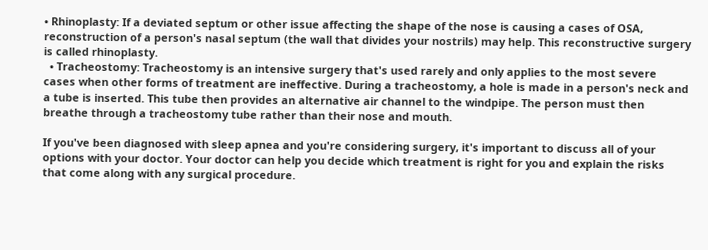• Rhinoplasty: If a deviated septum or other issue affecting the shape of the nose is causing a cases of OSA, reconstruction of a person's nasal septum (the wall that divides your nostrils) may help. This reconstructive surgery is called rhinoplasty.
  • Tracheostomy: Tracheostomy is an intensive surgery that's used rarely and only applies to the most severe cases when other forms of treatment are ineffective. During a tracheostomy, a hole is made in a person's neck and a tube is inserted. This tube then provides an alternative air channel to the windpipe. The person must then breathe through a tracheostomy tube rather than their nose and mouth.

If you've been diagnosed with sleep apnea and you're considering surgery, it's important to discuss all of your options with your doctor. Your doctor can help you decide which treatment is right for you and explain the risks that come along with any surgical procedure.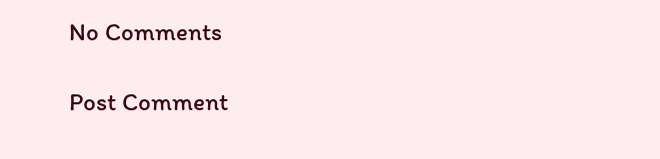No Comments

Post Comment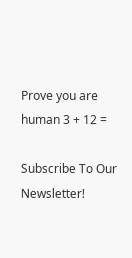Prove you are human 3 + 12 =

Subscribe To Our Newsletter!